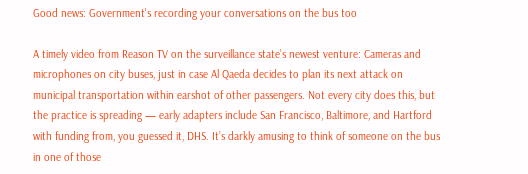Good news: Government's recording your conversations on the bus too

A timely video from Reason TV on the surveillance state’s newest venture: Cameras and microphones on city buses, just in case Al Qaeda decides to plan its next attack on municipal transportation within earshot of other passengers. Not every city does this, but the practice is spreading — early adapters include San Francisco, Baltimore, and Hartford with funding from, you guessed it, DHS. It’s darkly amusing to think of someone on the bus in one of those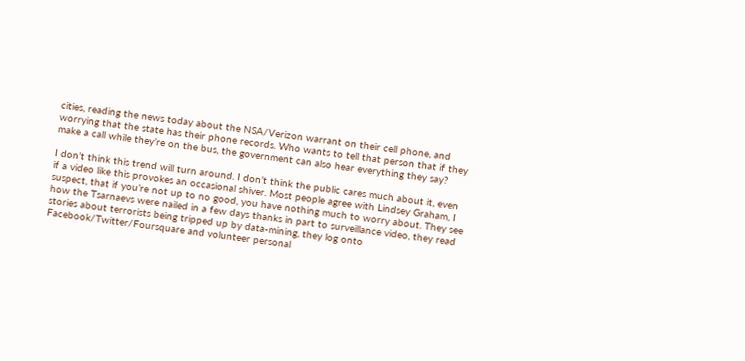cities, reading the news today about the NSA/Verizon warrant on their cell phone, and worrying that the state has their phone records. Who wants to tell that person that if they make a call while they’re on the bus, the government can also hear everything they say?

I don’t think this trend will turn around. I don’t think the public cares much about it, even if a video like this provokes an occasional shiver. Most people agree with Lindsey Graham, I suspect, that if you’re not up to no good, you have nothing much to worry about. They see how the Tsarnaevs were nailed in a few days thanks in part to surveillance video, they read stories about terrorists being tripped up by data-mining, they log onto Facebook/Twitter/Foursquare and volunteer personal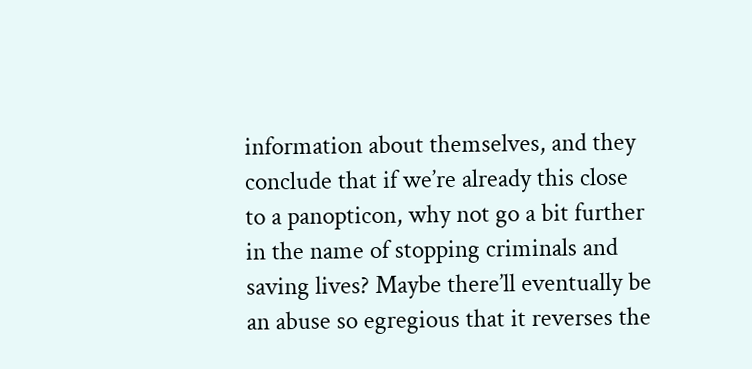information about themselves, and they conclude that if we’re already this close to a panopticon, why not go a bit further in the name of stopping criminals and saving lives? Maybe there’ll eventually be an abuse so egregious that it reverses the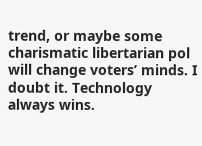trend, or maybe some charismatic libertarian pol will change voters’ minds. I doubt it. Technology always wins.